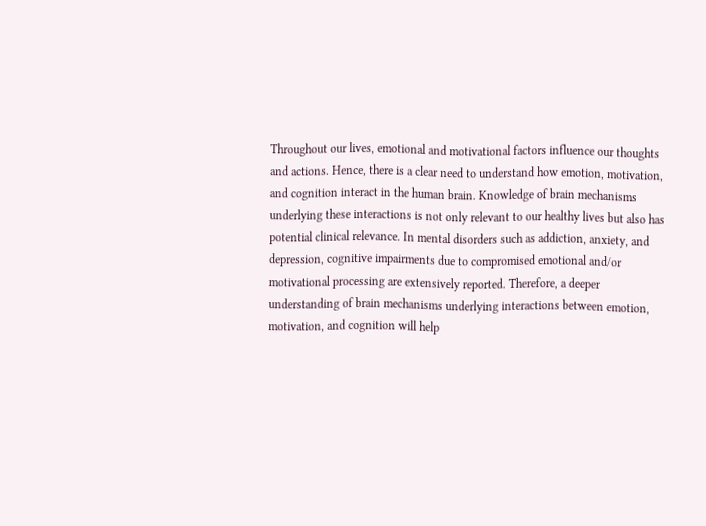Throughout our lives, emotional and motivational factors influence our thoughts and actions. Hence, there is a clear need to understand how emotion, motivation, and cognition interact in the human brain. Knowledge of brain mechanisms underlying these interactions is not only relevant to our healthy lives but also has potential clinical relevance. In mental disorders such as addiction, anxiety, and depression, cognitive impairments due to compromised emotional and/or motivational processing are extensively reported. Therefore, a deeper understanding of brain mechanisms underlying interactions between emotion, motivation, and cognition will help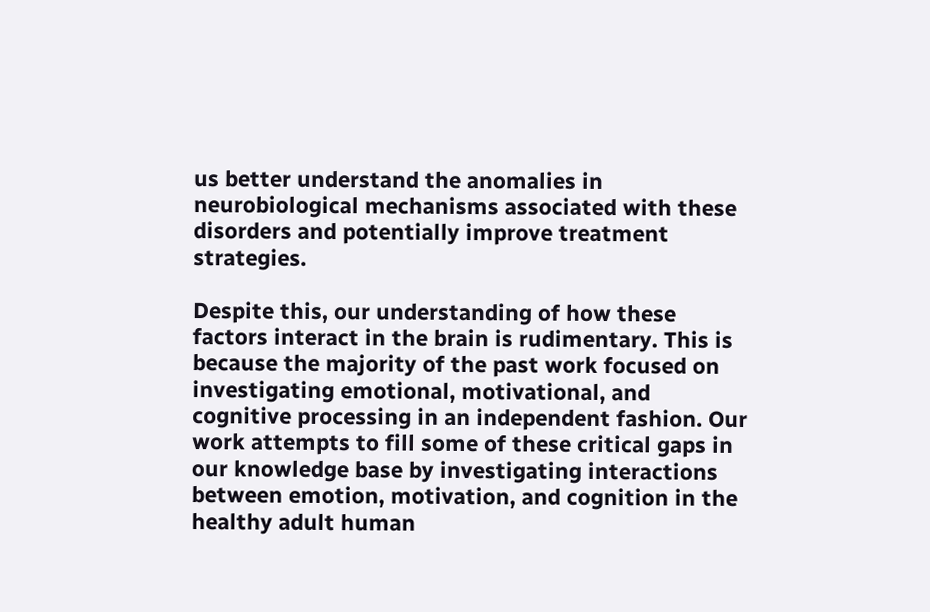us better understand the anomalies in neurobiological mechanisms associated with these disorders and potentially improve treatment strategies.

Despite this, our understanding of how these factors interact in the brain is rudimentary. This is because the majority of the past work focused on investigating emotional, motivational, and cognitive processing in an independent fashion. Our work attempts to fill some of these critical gaps in our knowledge base by investigating interactions between emotion, motivation, and cognition in the healthy adult human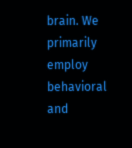brain. We primarily employ behavioral and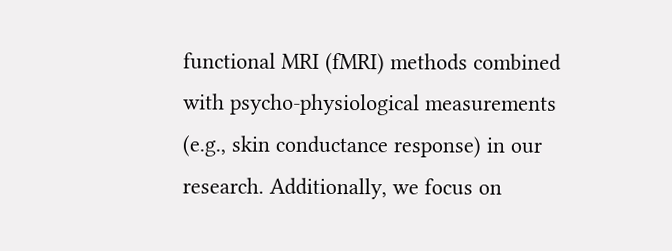functional MRI (fMRI) methods combined with psycho-physiological measurements (e.g., skin conductance response) in our research. Additionally, we focus on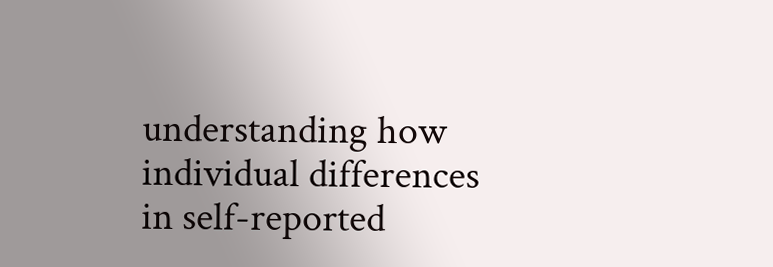understanding how individual differences in self-reported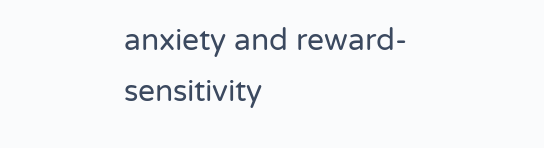anxiety and reward-sensitivity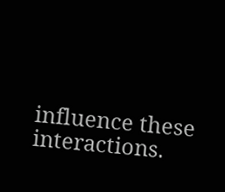influence these interactions.